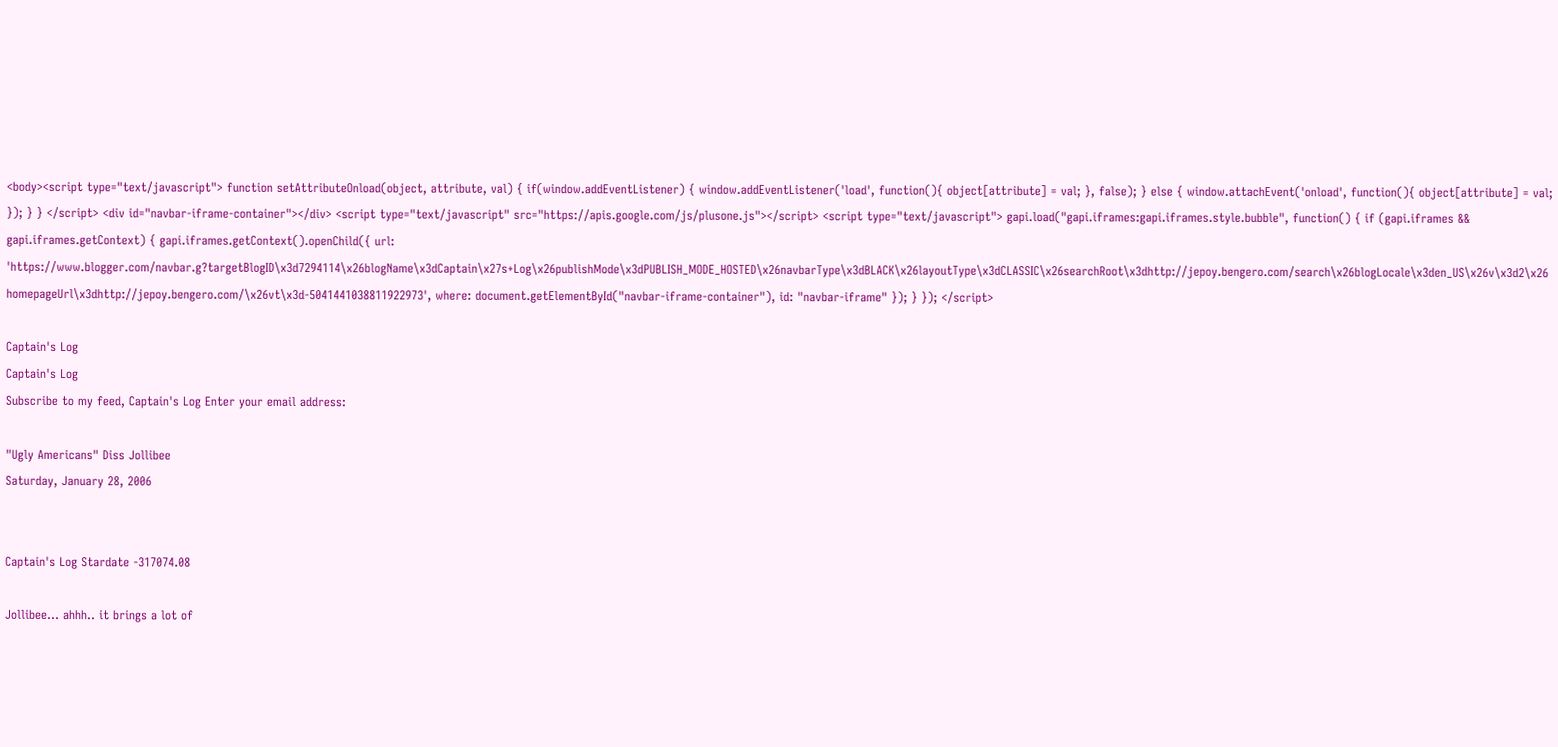<body><script type="text/javascript"> function setAttributeOnload(object, attribute, val) { if(window.addEventListener) { window.addEventListener('load', function(){ object[attribute] = val; }, false); } else { window.attachEvent('onload', function(){ object[attribute] = val; }); } } </script> <div id="navbar-iframe-container"></div> <script type="text/javascript" src="https://apis.google.com/js/plusone.js"></script> <script type="text/javascript"> gapi.load("gapi.iframes:gapi.iframes.style.bubble", function() { if (gapi.iframes && gapi.iframes.getContext) { gapi.iframes.getContext().openChild({ url: 'https://www.blogger.com/navbar.g?targetBlogID\x3d7294114\x26blogName\x3dCaptain\x27s+Log\x26publishMode\x3dPUBLISH_MODE_HOSTED\x26navbarType\x3dBLACK\x26layoutType\x3dCLASSIC\x26searchRoot\x3dhttp://jepoy.bengero.com/search\x26blogLocale\x3den_US\x26v\x3d2\x26homepageUrl\x3dhttp://jepoy.bengero.com/\x26vt\x3d-5041441038811922973', where: document.getElementById("navbar-iframe-container"), id: "navbar-iframe" }); } }); </script>

Captain's Log
Captain's Log
Subscribe to my feed, Captain's Log Enter your email address:

"Ugly Americans" Diss Jollibee
Saturday, January 28, 2006


Captain's Log Stardate -317074.08

Jollibee... ahhh.. it brings a lot of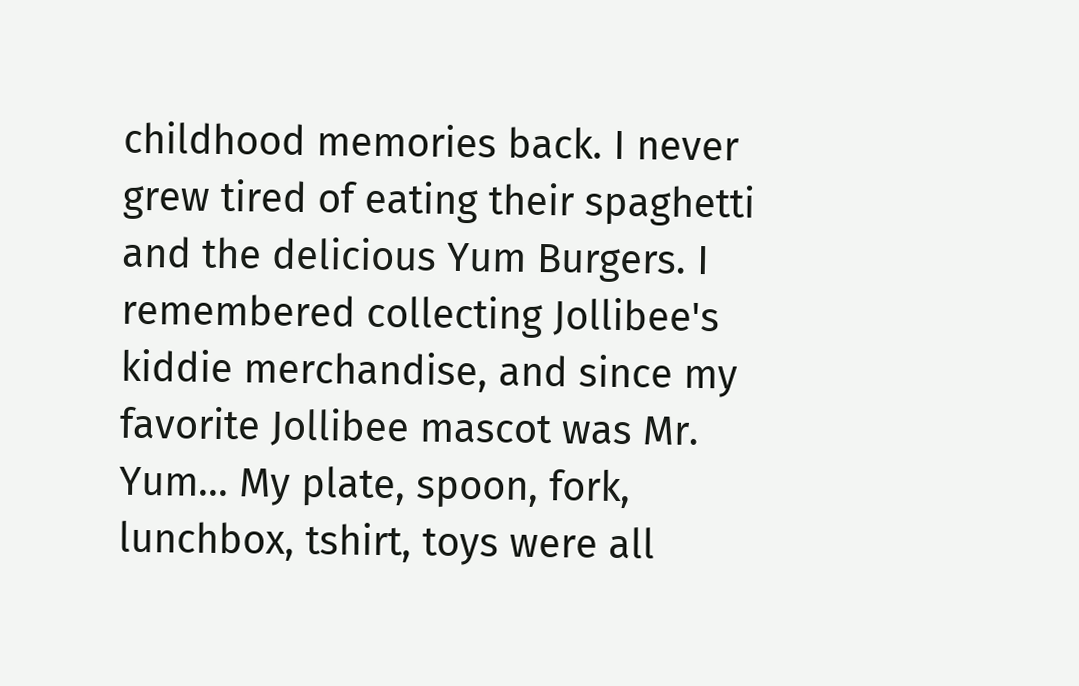childhood memories back. I never grew tired of eating their spaghetti and the delicious Yum Burgers. I remembered collecting Jollibee's kiddie merchandise, and since my favorite Jollibee mascot was Mr. Yum... My plate, spoon, fork, lunchbox, tshirt, toys were all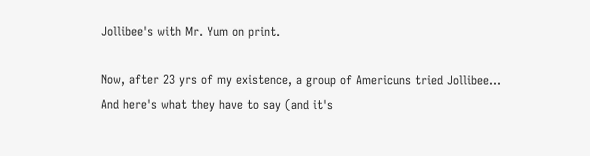Jollibee's with Mr. Yum on print.

Now, after 23 yrs of my existence, a group of Americuns tried Jollibee... And here's what they have to say (and it's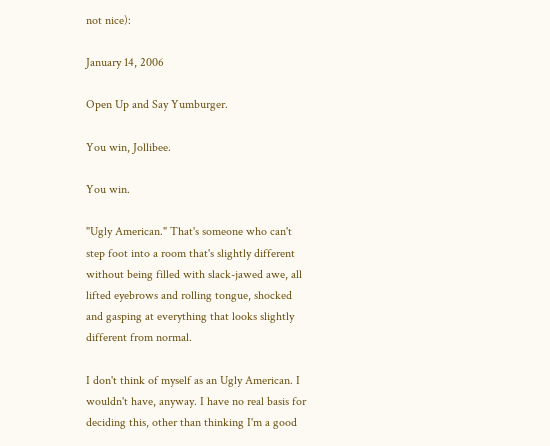not nice):

January 14, 2006

Open Up and Say Yumburger.

You win, Jollibee.

You win.

"Ugly American." That's someone who can't step foot into a room that's slightly different without being filled with slack-jawed awe, all lifted eyebrows and rolling tongue, shocked and gasping at everything that looks slightly different from normal.

I don't think of myself as an Ugly American. I wouldn't have, anyway. I have no real basis for deciding this, other than thinking I'm a good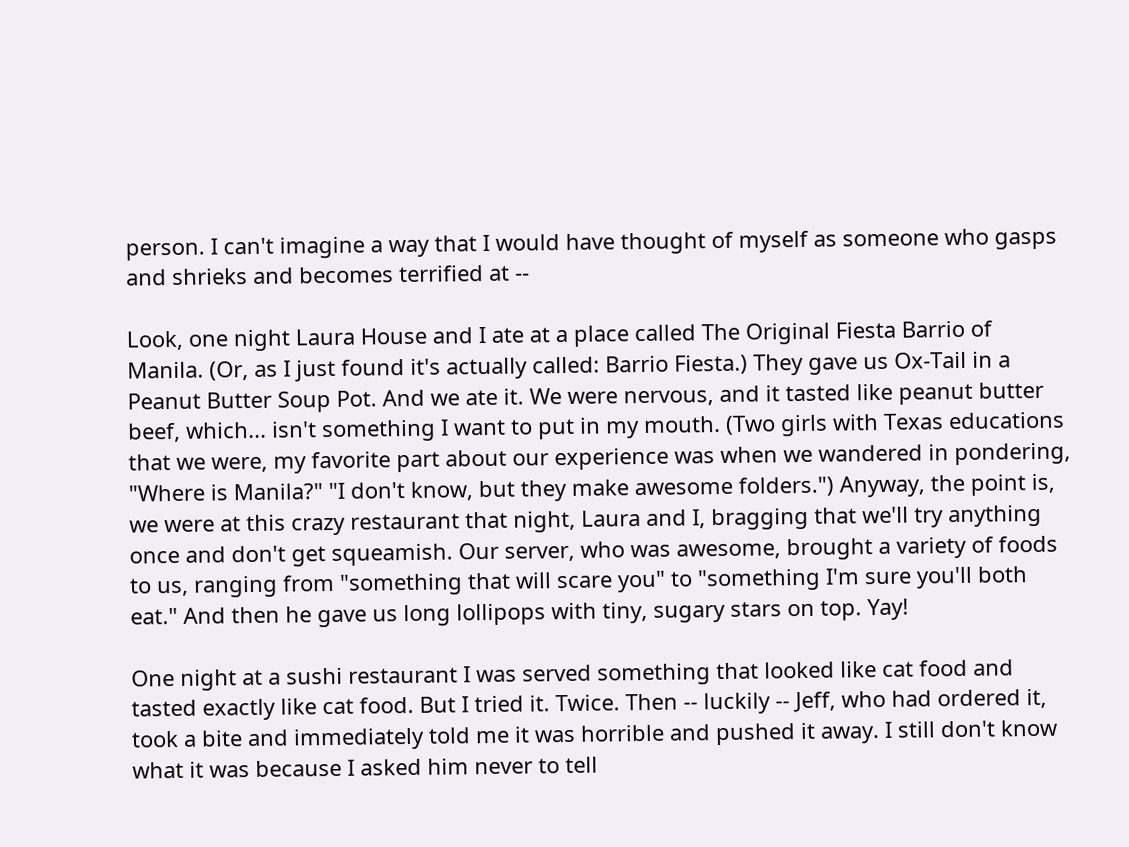person. I can't imagine a way that I would have thought of myself as someone who gasps and shrieks and becomes terrified at --

Look, one night Laura House and I ate at a place called The Original Fiesta Barrio of Manila. (Or, as I just found it's actually called: Barrio Fiesta.) They gave us Ox-Tail in a Peanut Butter Soup Pot. And we ate it. We were nervous, and it tasted like peanut butter beef, which... isn't something I want to put in my mouth. (Two girls with Texas educations that we were, my favorite part about our experience was when we wandered in pondering, "Where is Manila?" "I don't know, but they make awesome folders.") Anyway, the point is, we were at this crazy restaurant that night, Laura and I, bragging that we'll try anything once and don't get squeamish. Our server, who was awesome, brought a variety of foods to us, ranging from "something that will scare you" to "something I'm sure you'll both eat." And then he gave us long lollipops with tiny, sugary stars on top. Yay!

One night at a sushi restaurant I was served something that looked like cat food and tasted exactly like cat food. But I tried it. Twice. Then -- luckily -- Jeff, who had ordered it, took a bite and immediately told me it was horrible and pushed it away. I still don't know what it was because I asked him never to tell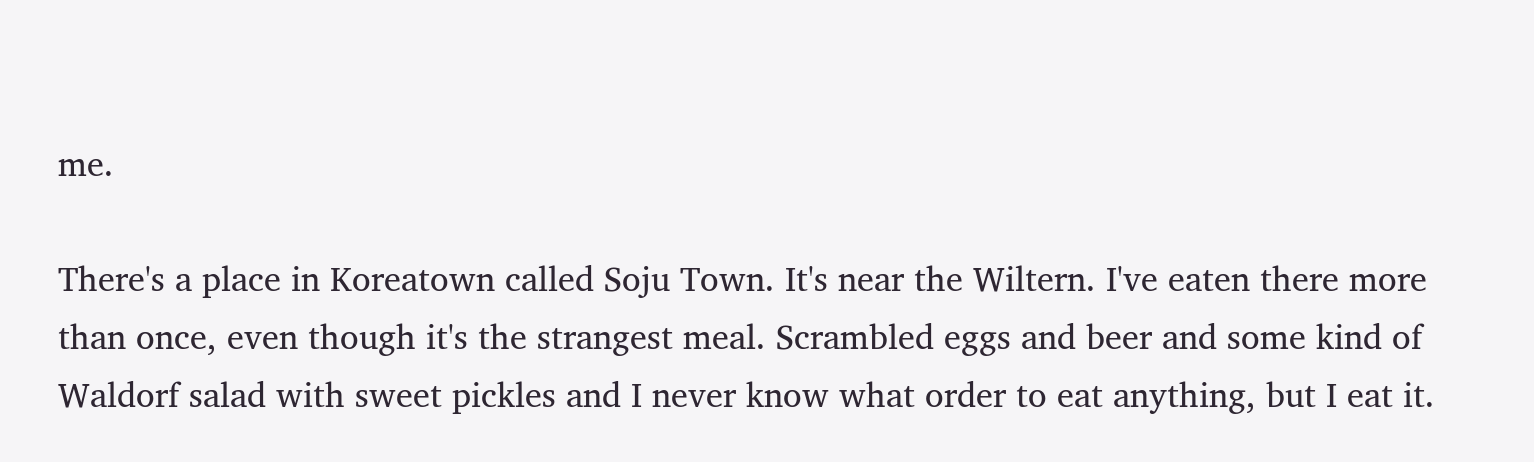me.

There's a place in Koreatown called Soju Town. It's near the Wiltern. I've eaten there more than once, even though it's the strangest meal. Scrambled eggs and beer and some kind of Waldorf salad with sweet pickles and I never know what order to eat anything, but I eat it.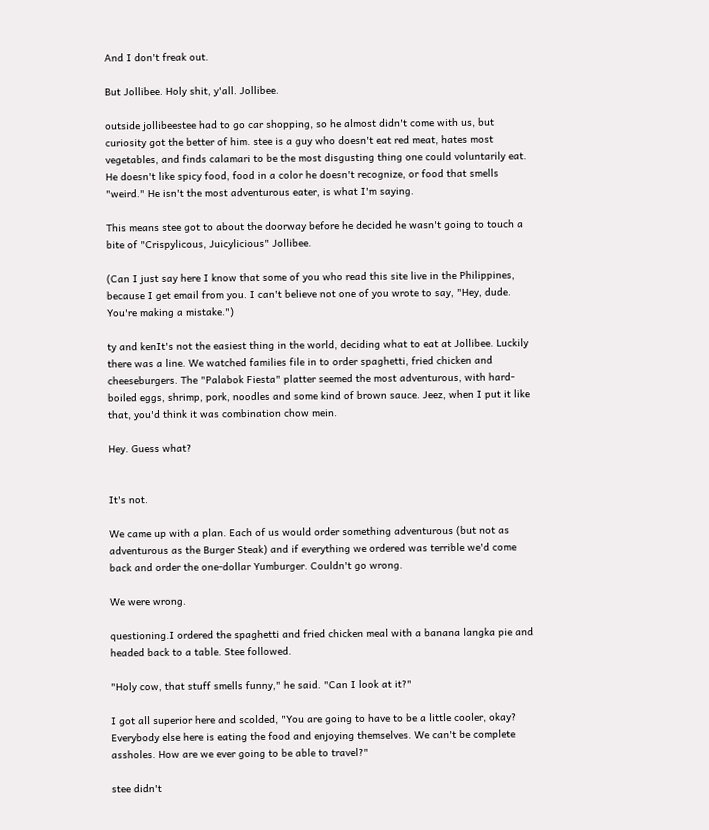And I don't freak out.

But Jollibee. Holy shit, y'all. Jollibee.

outside jollibeestee had to go car shopping, so he almost didn't come with us, but curiosity got the better of him. stee is a guy who doesn't eat red meat, hates most vegetables, and finds calamari to be the most disgusting thing one could voluntarily eat. He doesn't like spicy food, food in a color he doesn't recognize, or food that smells "weird." He isn't the most adventurous eater, is what I'm saying.

This means stee got to about the doorway before he decided he wasn't going to touch a bite of "Crispylicous, Juicylicious" Jollibee.

(Can I just say here I know that some of you who read this site live in the Philippines, because I get email from you. I can't believe not one of you wrote to say, "Hey, dude. You're making a mistake.")

ty and kenIt's not the easiest thing in the world, deciding what to eat at Jollibee. Luckily there was a line. We watched families file in to order spaghetti, fried chicken and cheeseburgers. The "Palabok Fiesta" platter seemed the most adventurous, with hard-boiled eggs, shrimp, pork, noodles and some kind of brown sauce. Jeez, when I put it like that, you'd think it was combination chow mein.

Hey. Guess what?


It's not.

We came up with a plan. Each of us would order something adventurous (but not as adventurous as the Burger Steak) and if everything we ordered was terrible we'd come back and order the one-dollar Yumburger. Couldn't go wrong.

We were wrong.

questioning.I ordered the spaghetti and fried chicken meal with a banana langka pie and headed back to a table. Stee followed.

"Holy cow, that stuff smells funny," he said. "Can I look at it?"

I got all superior here and scolded, "You are going to have to be a little cooler, okay? Everybody else here is eating the food and enjoying themselves. We can't be complete assholes. How are we ever going to be able to travel?"

stee didn't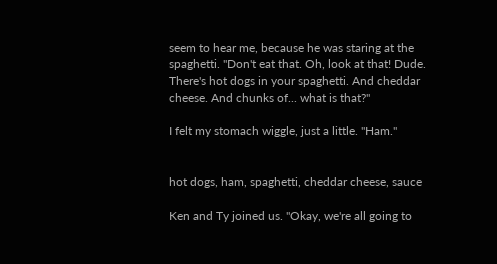seem to hear me, because he was staring at the spaghetti. "Don't eat that. Oh, look at that! Dude. There's hot dogs in your spaghetti. And cheddar cheese. And chunks of... what is that?"

I felt my stomach wiggle, just a little. "Ham."


hot dogs, ham, spaghetti, cheddar cheese, sauce

Ken and Ty joined us. "Okay, we're all going to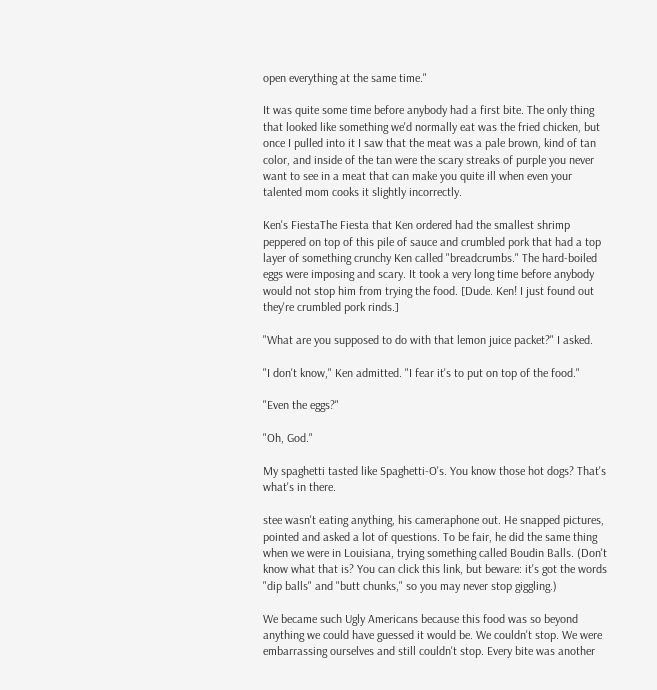open everything at the same time."

It was quite some time before anybody had a first bite. The only thing that looked like something we'd normally eat was the fried chicken, but once I pulled into it I saw that the meat was a pale brown, kind of tan color, and inside of the tan were the scary streaks of purple you never want to see in a meat that can make you quite ill when even your talented mom cooks it slightly incorrectly.

Ken's FiestaThe Fiesta that Ken ordered had the smallest shrimp peppered on top of this pile of sauce and crumbled pork that had a top layer of something crunchy Ken called "breadcrumbs." The hard-boiled eggs were imposing and scary. It took a very long time before anybody would not stop him from trying the food. [Dude. Ken! I just found out they're crumbled pork rinds.]

"What are you supposed to do with that lemon juice packet?" I asked.

"I don't know," Ken admitted. "I fear it's to put on top of the food."

"Even the eggs?"

"Oh, God."

My spaghetti tasted like Spaghetti-O's. You know those hot dogs? That's what's in there.

stee wasn't eating anything, his cameraphone out. He snapped pictures, pointed and asked a lot of questions. To be fair, he did the same thing when we were in Louisiana, trying something called Boudin Balls. (Don't know what that is? You can click this link, but beware: it's got the words "dip balls" and "butt chunks," so you may never stop giggling.)

We became such Ugly Americans because this food was so beyond anything we could have guessed it would be. We couldn't stop. We were embarrassing ourselves and still couldn't stop. Every bite was another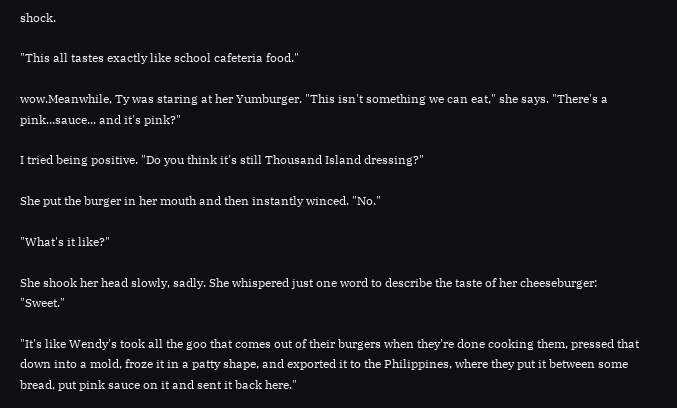shock.

"This all tastes exactly like school cafeteria food."

wow.Meanwhile, Ty was staring at her Yumburger. "This isn't something we can eat," she says. "There's a pink...sauce... and it's pink?"

I tried being positive. "Do you think it's still Thousand Island dressing?"

She put the burger in her mouth and then instantly winced. "No."

"What's it like?"

She shook her head slowly, sadly. She whispered just one word to describe the taste of her cheeseburger: "Sweet."

"It's like Wendy's took all the goo that comes out of their burgers when they're done cooking them, pressed that down into a mold, froze it in a patty shape, and exported it to the Philippines, where they put it between some bread, put pink sauce on it and sent it back here."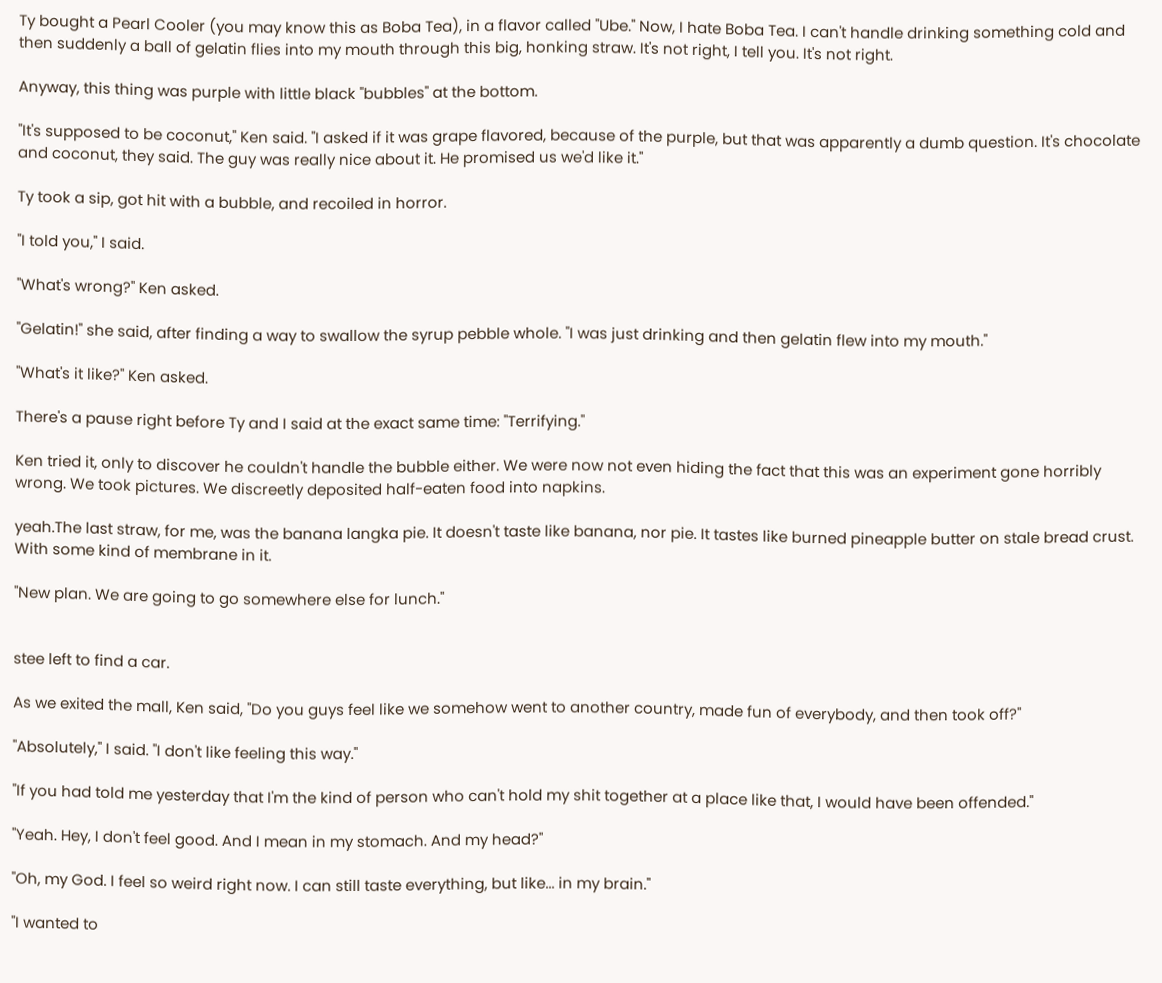Ty bought a Pearl Cooler (you may know this as Boba Tea), in a flavor called "Ube." Now, I hate Boba Tea. I can't handle drinking something cold and then suddenly a ball of gelatin flies into my mouth through this big, honking straw. It's not right, I tell you. It's not right.

Anyway, this thing was purple with little black "bubbles" at the bottom.

"It's supposed to be coconut," Ken said. "I asked if it was grape flavored, because of the purple, but that was apparently a dumb question. It's chocolate and coconut, they said. The guy was really nice about it. He promised us we'd like it."

Ty took a sip, got hit with a bubble, and recoiled in horror.

"I told you," I said.

"What's wrong?" Ken asked.

"Gelatin!" she said, after finding a way to swallow the syrup pebble whole. "I was just drinking and then gelatin flew into my mouth."

"What's it like?" Ken asked.

There's a pause right before Ty and I said at the exact same time: "Terrifying."

Ken tried it, only to discover he couldn't handle the bubble either. We were now not even hiding the fact that this was an experiment gone horribly wrong. We took pictures. We discreetly deposited half-eaten food into napkins.

yeah.The last straw, for me, was the banana langka pie. It doesn't taste like banana, nor pie. It tastes like burned pineapple butter on stale bread crust. With some kind of membrane in it.

"New plan. We are going to go somewhere else for lunch."


stee left to find a car.

As we exited the mall, Ken said, "Do you guys feel like we somehow went to another country, made fun of everybody, and then took off?"

"Absolutely," I said. "I don't like feeling this way."

"If you had told me yesterday that I'm the kind of person who can't hold my shit together at a place like that, I would have been offended."

"Yeah. Hey, I don't feel good. And I mean in my stomach. And my head?"

"Oh, my God. I feel so weird right now. I can still taste everything, but like... in my brain."

"I wanted to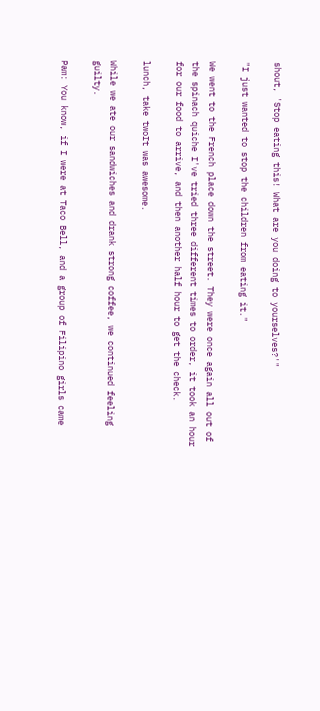shout, 'Stop eating this! What are you doing to yourselves?'"

"I just wanted to stop the children from eating it."

We went to the French place down the street. They were once again all out of the spinach quiche I've tried three different times to order, it took an hour for our food to arrive, and then another half hour to get the check.

lunch, take twoIt was awesome.

While we ate our sandwiches and drank strong coffee, we continued feeling guilty.

Pam: You know, if I were at Taco Bell, and a group of Filipino girls came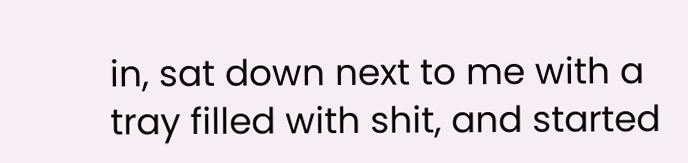in, sat down next to me with a tray filled with shit, and started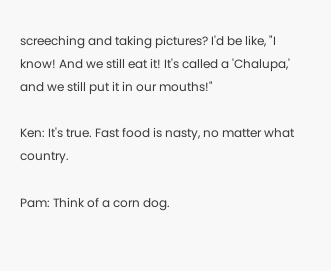screeching and taking pictures? I'd be like, "I know! And we still eat it! It's called a 'Chalupa,' and we still put it in our mouths!"

Ken: It's true. Fast food is nasty, no matter what country.

Pam: Think of a corn dog.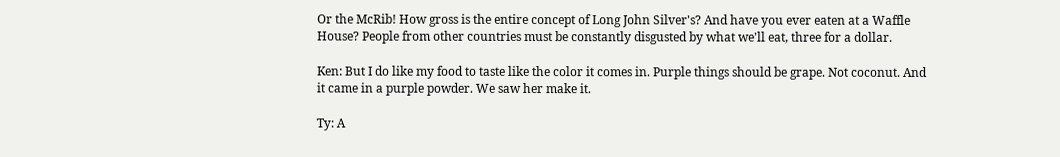Or the McRib! How gross is the entire concept of Long John Silver's? And have you ever eaten at a Waffle House? People from other countries must be constantly disgusted by what we'll eat, three for a dollar.

Ken: But I do like my food to taste like the color it comes in. Purple things should be grape. Not coconut. And it came in a purple powder. We saw her make it.

Ty: A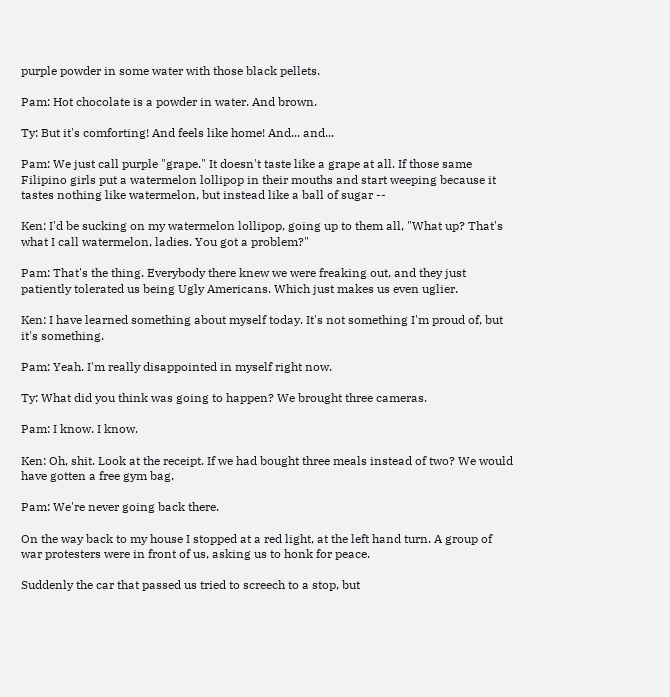purple powder in some water with those black pellets.

Pam: Hot chocolate is a powder in water. And brown.

Ty: But it's comforting! And feels like home! And... and...

Pam: We just call purple "grape." It doesn't taste like a grape at all. If those same Filipino girls put a watermelon lollipop in their mouths and start weeping because it tastes nothing like watermelon, but instead like a ball of sugar --

Ken: I'd be sucking on my watermelon lollipop, going up to them all, "What up? That's what I call watermelon, ladies. You got a problem?"

Pam: That's the thing. Everybody there knew we were freaking out, and they just patiently tolerated us being Ugly Americans. Which just makes us even uglier.

Ken: I have learned something about myself today. It's not something I'm proud of, but it's something.

Pam: Yeah. I'm really disappointed in myself right now.

Ty: What did you think was going to happen? We brought three cameras.

Pam: I know. I know.

Ken: Oh, shit. Look at the receipt. If we had bought three meals instead of two? We would have gotten a free gym bag.

Pam: We're never going back there.

On the way back to my house I stopped at a red light, at the left hand turn. A group of war protesters were in front of us, asking us to honk for peace.

Suddenly the car that passed us tried to screech to a stop, but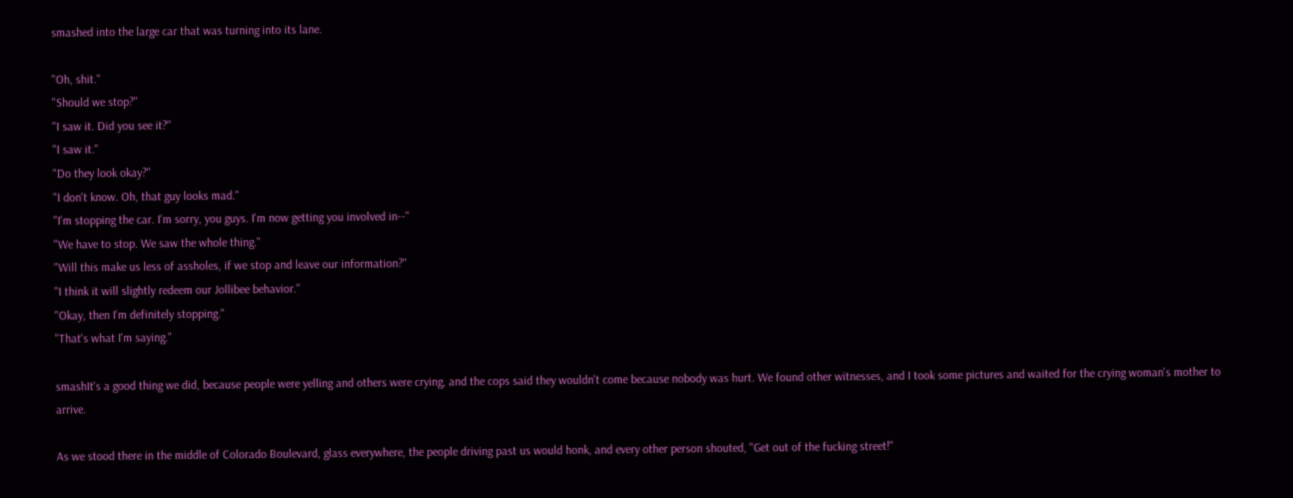smashed into the large car that was turning into its lane.

"Oh, shit."
"Should we stop?"
"I saw it. Did you see it?"
"I saw it."
"Do they look okay?"
"I don't know. Oh, that guy looks mad."
"I'm stopping the car. I'm sorry, you guys. I'm now getting you involved in--"
"We have to stop. We saw the whole thing."
"Will this make us less of assholes, if we stop and leave our information?"
"I think it will slightly redeem our Jollibee behavior."
"Okay, then I'm definitely stopping."
"That's what I'm saying."

smashIt's a good thing we did, because people were yelling and others were crying, and the cops said they wouldn't come because nobody was hurt. We found other witnesses, and I took some pictures and waited for the crying woman's mother to arrive.

As we stood there in the middle of Colorado Boulevard, glass everywhere, the people driving past us would honk, and every other person shouted, "Get out of the fucking street!"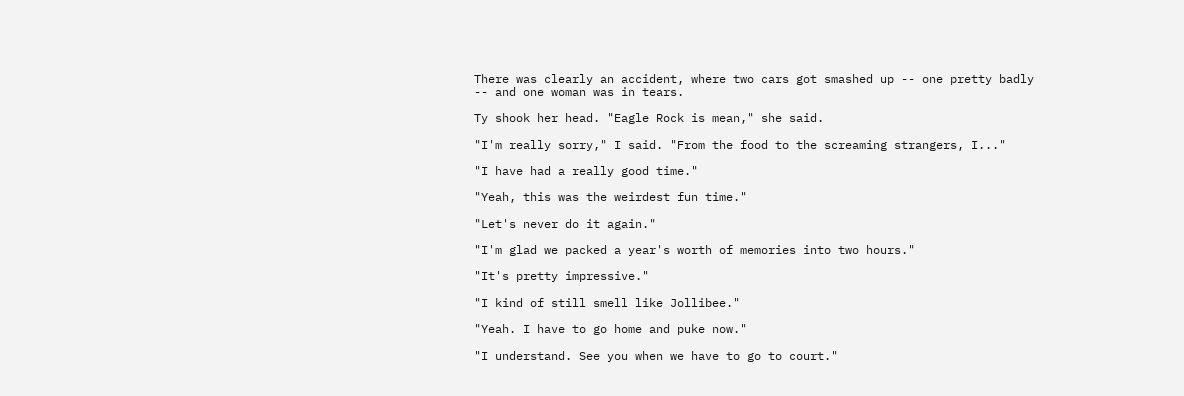There was clearly an accident, where two cars got smashed up -- one pretty badly -- and one woman was in tears.

Ty shook her head. "Eagle Rock is mean," she said.

"I'm really sorry," I said. "From the food to the screaming strangers, I..."

"I have had a really good time."

"Yeah, this was the weirdest fun time."

"Let's never do it again."

"I'm glad we packed a year's worth of memories into two hours."

"It's pretty impressive."

"I kind of still smell like Jollibee."

"Yeah. I have to go home and puke now."

"I understand. See you when we have to go to court."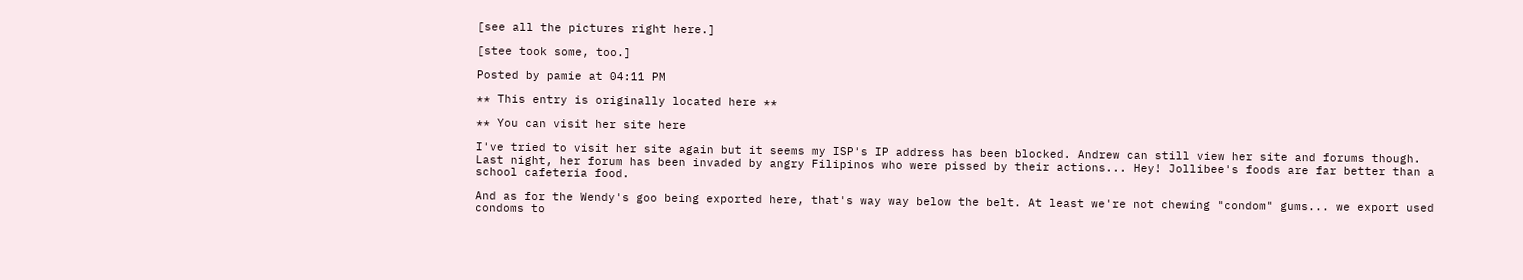[see all the pictures right here.]

[stee took some, too.]

Posted by pamie at 04:11 PM

** This entry is originally located here **

** You can visit her site here

I've tried to visit her site again but it seems my ISP's IP address has been blocked. Andrew can still view her site and forums though. Last night, her forum has been invaded by angry Filipinos who were pissed by their actions... Hey! Jollibee's foods are far better than a school cafeteria food.

And as for the Wendy's goo being exported here, that's way way below the belt. At least we're not chewing "condom" gums... we export used condoms to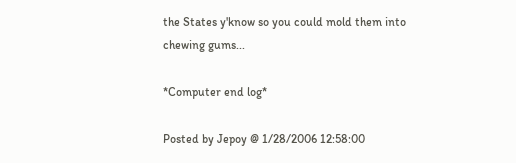the States y'know so you could mold them into chewing gums...

*Computer end log*

Posted by Jepoy @ 1/28/2006 12:58:00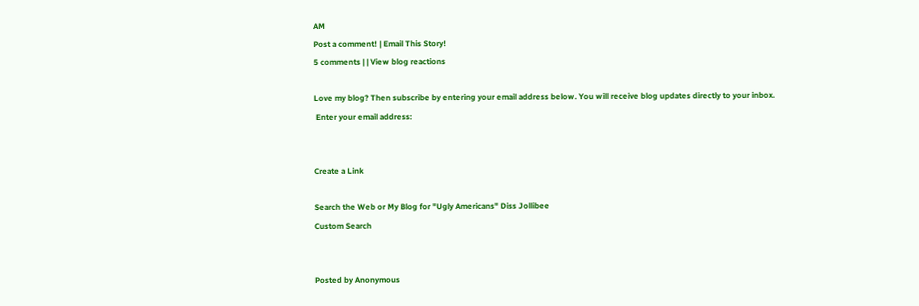AM
Post a comment! | Email This Story!
5 comments | | View blog reactions

Love my blog? Then subscribe by entering your email address below. You will receive blog updates directly to your inbox.
 Enter your email address:


Create a Link

Search the Web or My Blog for "Ugly Americans" Diss Jollibee
Custom Search


Posted by Anonymous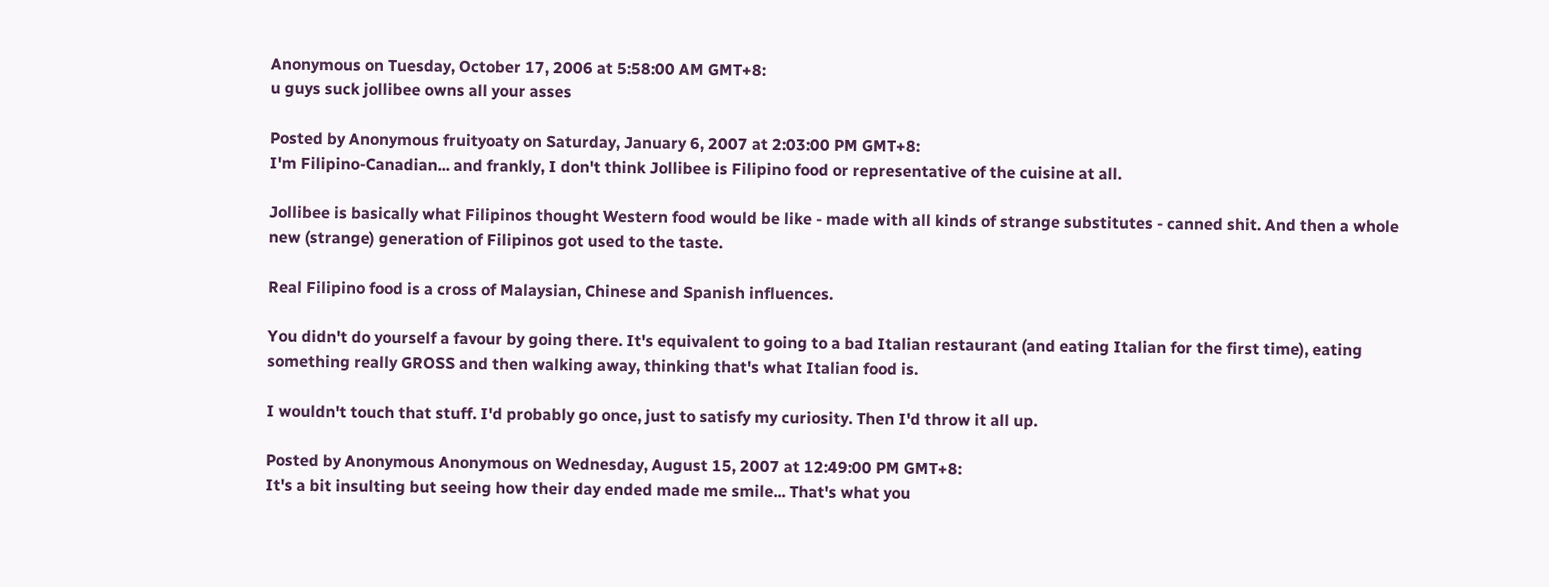Anonymous on Tuesday, October 17, 2006 at 5:58:00 AM GMT+8:
u guys suck jollibee owns all your asses

Posted by Anonymous fruityoaty on Saturday, January 6, 2007 at 2:03:00 PM GMT+8:
I'm Filipino-Canadian... and frankly, I don't think Jollibee is Filipino food or representative of the cuisine at all.

Jollibee is basically what Filipinos thought Western food would be like - made with all kinds of strange substitutes - canned shit. And then a whole new (strange) generation of Filipinos got used to the taste.

Real Filipino food is a cross of Malaysian, Chinese and Spanish influences.

You didn't do yourself a favour by going there. It's equivalent to going to a bad Italian restaurant (and eating Italian for the first time), eating something really GROSS and then walking away, thinking that's what Italian food is.

I wouldn't touch that stuff. I'd probably go once, just to satisfy my curiosity. Then I'd throw it all up.

Posted by Anonymous Anonymous on Wednesday, August 15, 2007 at 12:49:00 PM GMT+8:
It's a bit insulting but seeing how their day ended made me smile... That's what you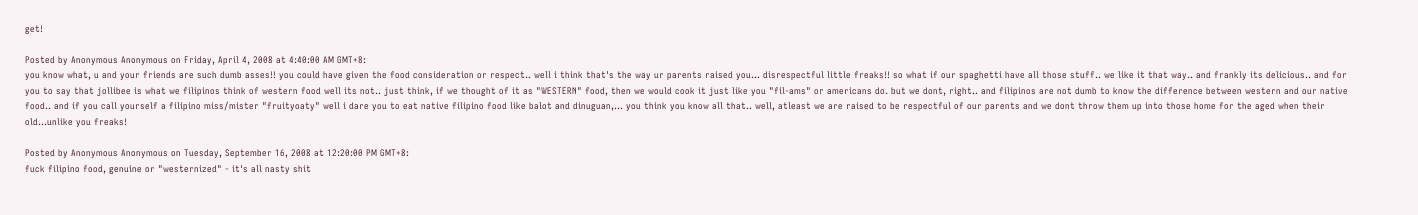get!

Posted by Anonymous Anonymous on Friday, April 4, 2008 at 4:40:00 AM GMT+8:
you know what, u and your friends are such dumb asses!! you could have given the food consideration or respect.. well i think that's the way ur parents raised you... disrespectful little freaks!! so what if our spaghetti have all those stuff.. we like it that way.. and frankly its delicious.. and for you to say that jollibee is what we filipinos think of western food well its not.. just think, if we thought of it as "WESTERN" food, then we would cook it just like you "fil-ams" or americans do. but we dont, right.. and filipinos are not dumb to know the difference between western and our native food.. and if you call yourself a filipino miss/mister "fruityoaty" well i dare you to eat native filipino food like balot and dinuguan,... you think you know all that.. well, atleast we are raised to be respectful of our parents and we dont throw them up into those home for the aged when their old...unlike you freaks!

Posted by Anonymous Anonymous on Tuesday, September 16, 2008 at 12:20:00 PM GMT+8:
fuck filipino food, genuine or "westernized" - it's all nasty shit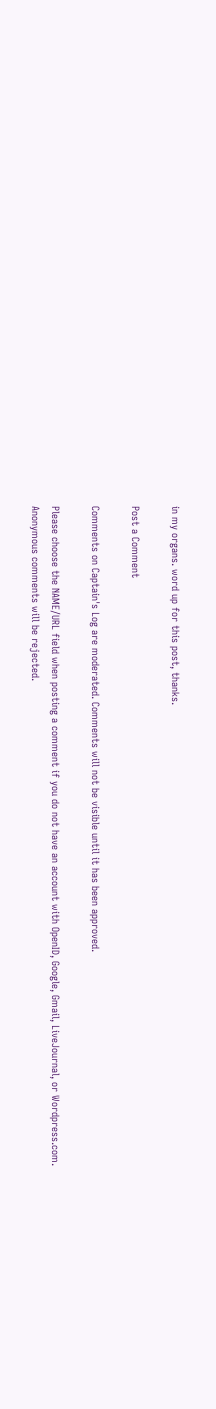in my organs. word up for this post, thanks.

Post a Comment

Comments on Captain's Log are moderated. Comments will not be visible until it has been approved.

Please choose the NAME/URL field when posting a comment if you do not have an account with OpenID, Google, Gmail, LiveJournal, or Wordpress.com.
Anonymous comments will be rejected.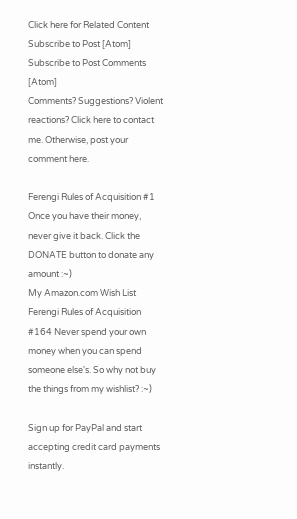Click here for Related Content
Subscribe to Post [Atom]
Subscribe to Post Comments [Atom]
Comments? Suggestions? Violent reactions? Click here to contact me. Otherwise, post your comment here.

Ferengi Rules of Acquisition #1 Once you have their money, never give it back. Click the DONATE button to donate any amount :~)
My Amazon.com Wish List Ferengi Rules of Acquisition #164 Never spend your own money when you can spend someone else's. So why not buy the things from my wishlist? :~)

Sign up for PayPal and start accepting credit card payments instantly.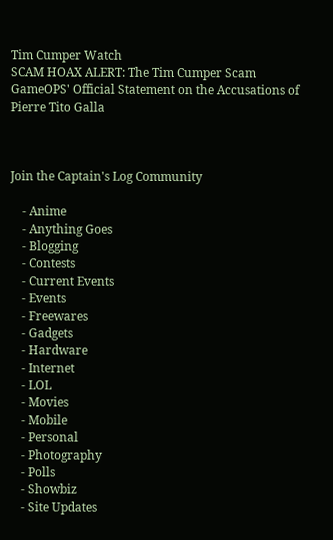Tim Cumper Watch
SCAM HOAX ALERT: The Tim Cumper Scam
GameOPS' Official Statement on the Accusations of Pierre Tito Galla



Join the Captain's Log Community

    - Anime
    - Anything Goes
    - Blogging
    - Contests
    - Current Events
    - Events
    - Freewares
    - Gadgets
    - Hardware
    - Internet
    - LOL
    - Movies
    - Mobile
    - Personal
    - Photography
    - Polls
    - Showbiz
    - Site Updates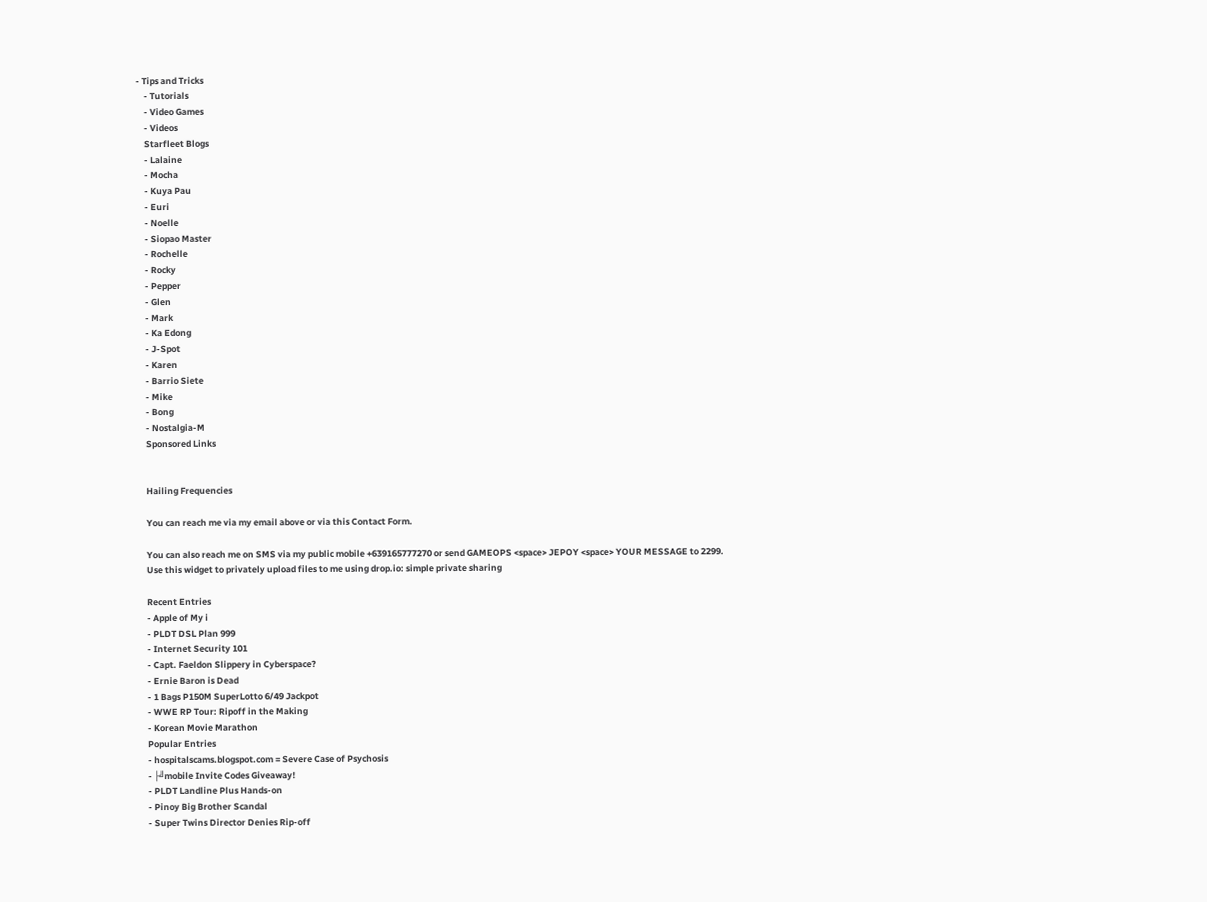- Tips and Tricks
    - Tutorials
    - Video Games
    - Videos
    Starfleet Blogs
    - Lalaine
    - Mocha
    - Kuya Pau
    - Euri
    - Noelle
    - Siopao Master
    - Rochelle
    - Rocky
    - Pepper
    - Glen
    - Mark
    - Ka Edong
    - J-Spot
    - Karen
    - Barrio Siete
    - Mike
    - Bong
    - Nostalgia-M
    Sponsored Links


    Hailing Frequencies

    You can reach me via my email above or via this Contact Form.

    You can also reach me on SMS via my public mobile +639165777270 or send GAMEOPS <space> JEPOY <space> YOUR MESSAGE to 2299.
    Use this widget to privately upload files to me using drop.io: simple private sharing

    Recent Entries
    - Apple of My i
    - PLDT DSL Plan 999
    - Internet Security 101
    - Capt. Faeldon Slippery in Cyberspace?
    - Ernie Baron is Dead
    - 1 Bags P150M SuperLotto 6/49 Jackpot
    - WWE RP Tour: Ripoff in the Making
    - Korean Movie Marathon
    Popular Entries
    - hospitalscams.blogspot.com = Severe Case of Psychosis
    - ├╝mobile Invite Codes Giveaway!
    - PLDT Landline Plus Hands-on
    - Pinoy Big Brother Scandal
    - Super Twins Director Denies Rip-off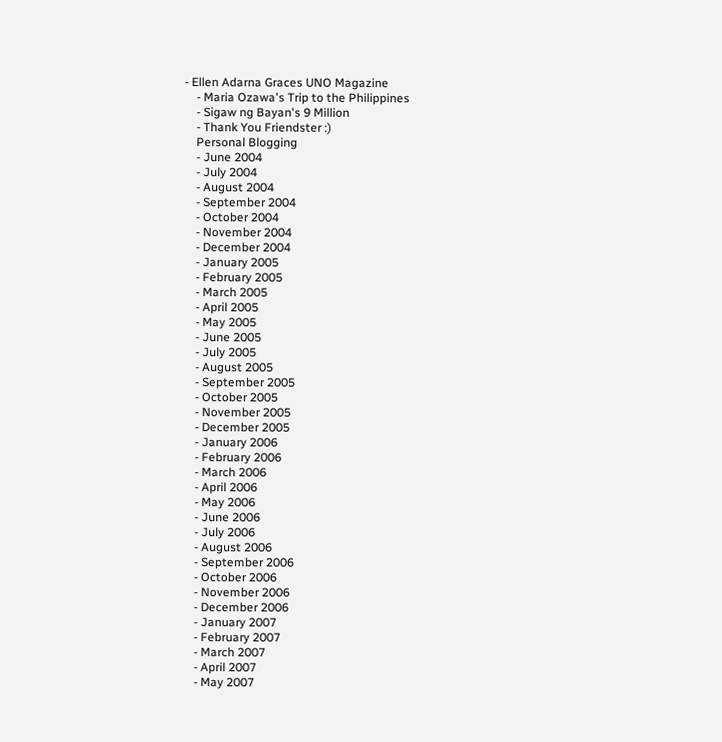- Ellen Adarna Graces UNO Magazine
    - Maria Ozawa's Trip to the Philippines
    - Sigaw ng Bayan's 9 Million
    - Thank You Friendster :)
    Personal Blogging
    - June 2004
    - July 2004
    - August 2004
    - September 2004
    - October 2004
    - November 2004
    - December 2004
    - January 2005
    - February 2005
    - March 2005
    - April 2005
    - May 2005
    - June 2005
    - July 2005
    - August 2005
    - September 2005
    - October 2005
    - November 2005
    - December 2005
    - January 2006
    - February 2006
    - March 2006
    - April 2006
    - May 2006
    - June 2006
    - July 2006
    - August 2006
    - September 2006
    - October 2006
    - November 2006
    - December 2006
    - January 2007
    - February 2007
    - March 2007
    - April 2007
    - May 2007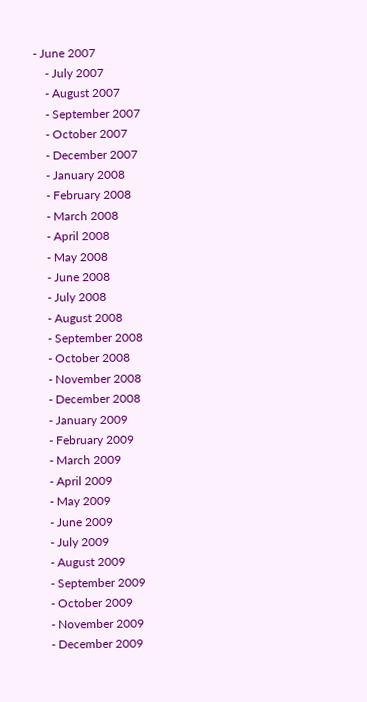- June 2007
    - July 2007
    - August 2007
    - September 2007
    - October 2007
    - December 2007
    - January 2008
    - February 2008
    - March 2008
    - April 2008
    - May 2008
    - June 2008
    - July 2008
    - August 2008
    - September 2008
    - October 2008
    - November 2008
    - December 2008
    - January 2009
    - February 2009
    - March 2009
    - April 2009
    - May 2009
    - June 2009
    - July 2009
    - August 2009
    - September 2009
    - October 2009
    - November 2009
    - December 2009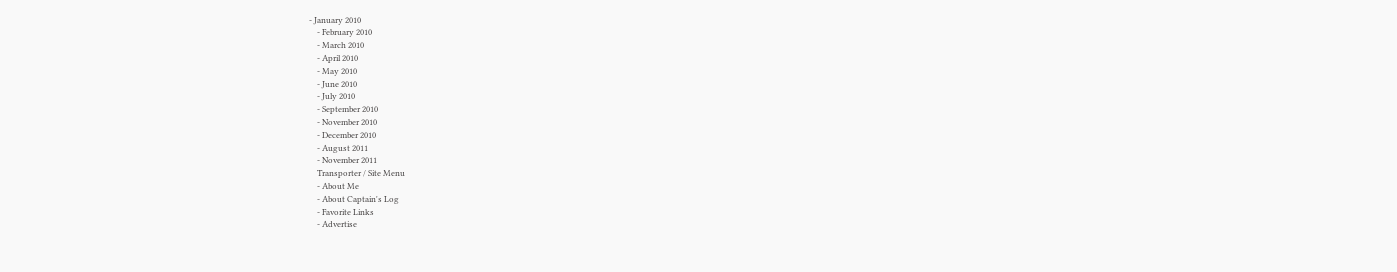- January 2010
    - February 2010
    - March 2010
    - April 2010
    - May 2010
    - June 2010
    - July 2010
    - September 2010
    - November 2010
    - December 2010
    - August 2011
    - November 2011
    Transporter / Site Menu
    - About Me
    - About Captain's Log
    - Favorite Links
    - Advertise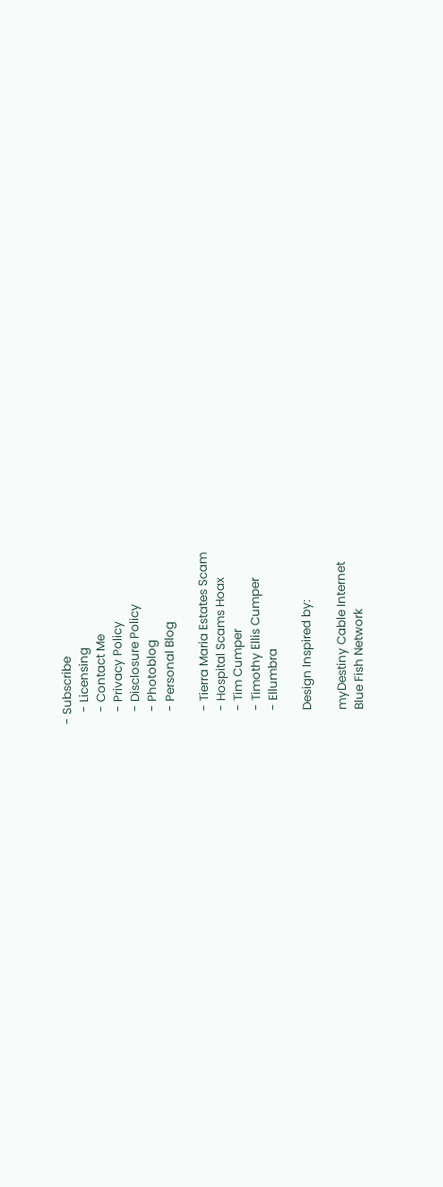- Subscribe
    - Licensing
    - Contact Me
    - Privacy Policy
    - Disclosure Policy
    - Photoblog
    - Personal Blog

    - Tierra Maria Estates Scam
    - Hospital Scams Hoax
    - Tim Cumper
    - Timothy Ellis Cumper
    - Ellumbra

    Design Inspired by:

    myDestiny Cable Internet
    Blue Fish Network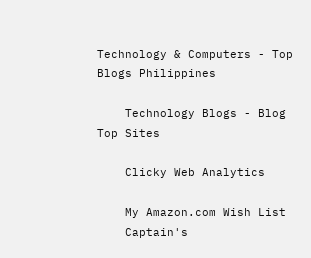Technology & Computers - Top Blogs Philippines

    Technology Blogs - Blog Top Sites

    Clicky Web Analytics

    My Amazon.com Wish List
    Captain's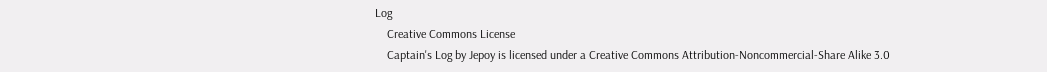Log
    Creative Commons License
    Captain's Log by Jepoy is licensed under a Creative Commons Attribution-Noncommercial-Share Alike 3.0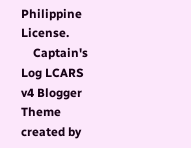Philippine License.
    Captain's Log LCARS v4 Blogger Theme created by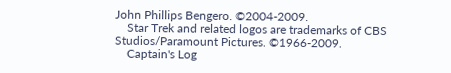John Phillips Bengero. ©2004-2009.
    Star Trek and related logos are trademarks of CBS Studios/Paramount Pictures. ©1966-2009.
    Captain's Log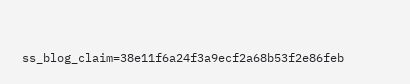ss_blog_claim=38e11f6a24f3a9ecf2a68b53f2e86feb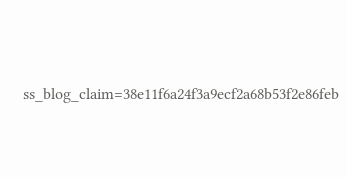ss_blog_claim=38e11f6a24f3a9ecf2a68b53f2e86feb